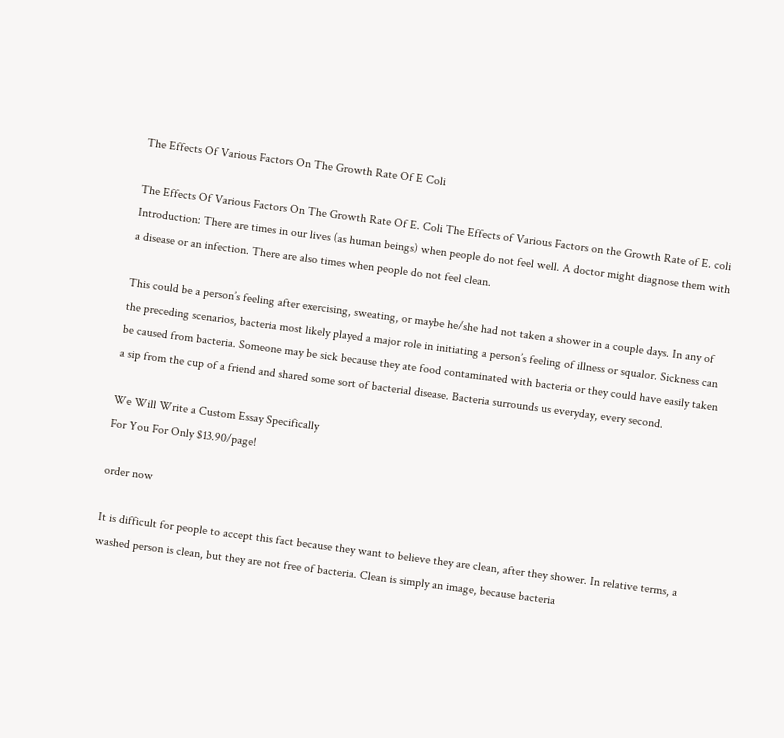The Effects Of Various Factors On The Growth Rate Of E Coli

The Effects Of Various Factors On The Growth Rate Of E. Coli The Effects of Various Factors on the Growth Rate of E. coli Introduction: There are times in our lives (as human beings) when people do not feel well. A doctor might diagnose them with a disease or an infection. There are also times when people do not feel clean.

This could be a person’s feeling after exercising, sweating, or maybe he/she had not taken a shower in a couple days. In any of the preceding scenarios, bacteria most likely played a major role in initiating a person’s feeling of illness or squalor. Sickness can be caused from bacteria. Someone may be sick because they ate food contaminated with bacteria or they could have easily taken a sip from the cup of a friend and shared some sort of bacterial disease. Bacteria surrounds us everyday, every second.

We Will Write a Custom Essay Specifically
For You For Only $13.90/page!

order now

It is difficult for people to accept this fact because they want to believe they are clean, after they shower. In relative terms, a washed person is clean, but they are not free of bacteria. Clean is simply an image, because bacteria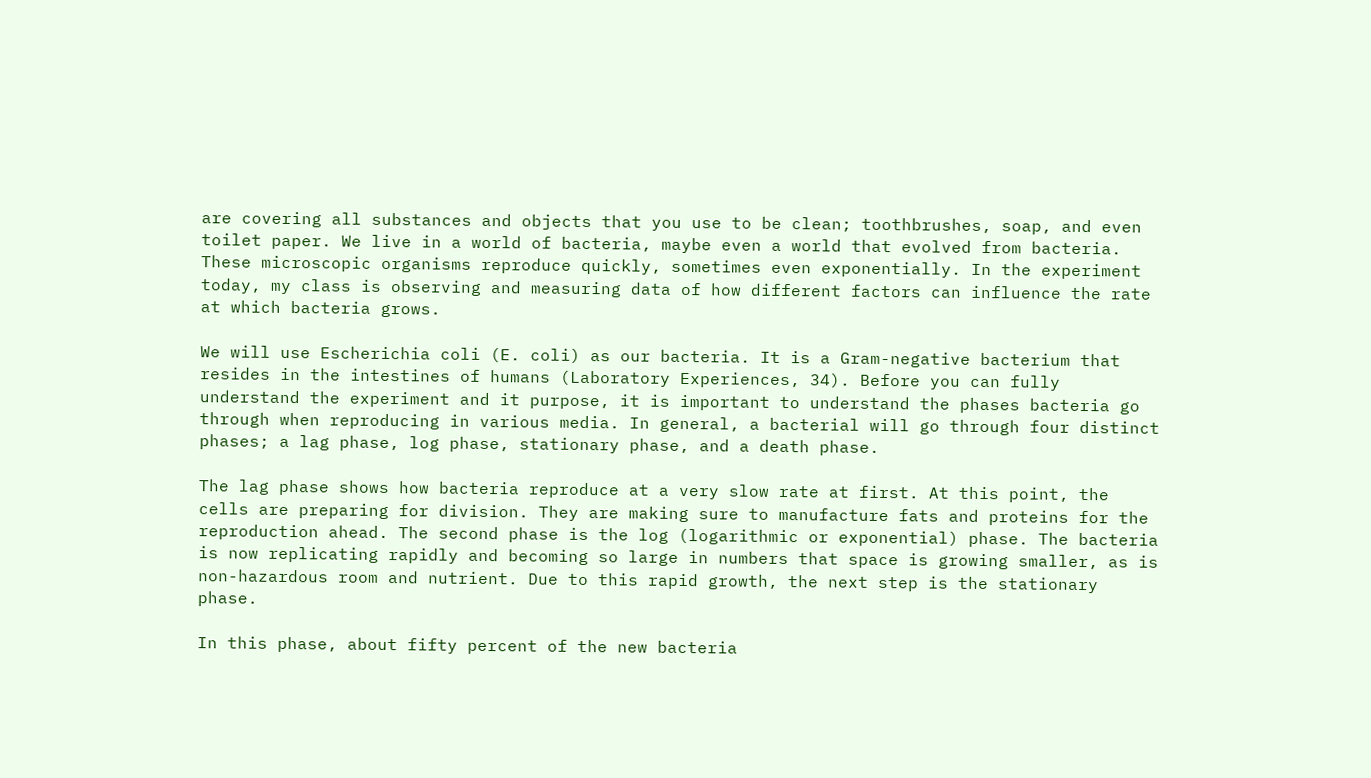are covering all substances and objects that you use to be clean; toothbrushes, soap, and even toilet paper. We live in a world of bacteria, maybe even a world that evolved from bacteria. These microscopic organisms reproduce quickly, sometimes even exponentially. In the experiment today, my class is observing and measuring data of how different factors can influence the rate at which bacteria grows.

We will use Escherichia coli (E. coli) as our bacteria. It is a Gram-negative bacterium that resides in the intestines of humans (Laboratory Experiences, 34). Before you can fully understand the experiment and it purpose, it is important to understand the phases bacteria go through when reproducing in various media. In general, a bacterial will go through four distinct phases; a lag phase, log phase, stationary phase, and a death phase.

The lag phase shows how bacteria reproduce at a very slow rate at first. At this point, the cells are preparing for division. They are making sure to manufacture fats and proteins for the reproduction ahead. The second phase is the log (logarithmic or exponential) phase. The bacteria is now replicating rapidly and becoming so large in numbers that space is growing smaller, as is non-hazardous room and nutrient. Due to this rapid growth, the next step is the stationary phase.

In this phase, about fifty percent of the new bacteria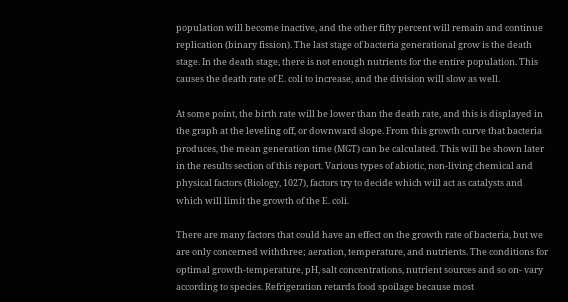population will become inactive, and the other fifty percent will remain and continue replication (binary fission). The last stage of bacteria generational grow is the death stage. In the death stage, there is not enough nutrients for the entire population. This causes the death rate of E. coli to increase, and the division will slow as well.

At some point, the birth rate will be lower than the death rate, and this is displayed in the graph at the leveling off, or downward slope. From this growth curve that bacteria produces, the mean generation time (MGT) can be calculated. This will be shown later in the results section of this report. Various types of abiotic, non-living chemical and physical factors (Biology, 1027), factors try to decide which will act as catalysts and which will limit the growth of the E. coli.

There are many factors that could have an effect on the growth rate of bacteria, but we are only concerned withthree; aeration, temperature, and nutrients. The conditions for optimal growth-temperature, pH, salt concentrations, nutrient sources and so on- vary according to species. Refrigeration retards food spoilage because most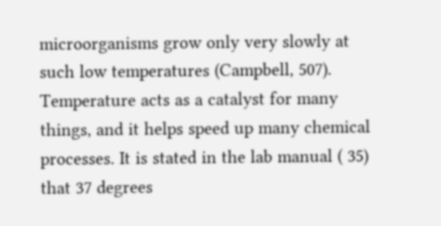microorganisms grow only very slowly at such low temperatures (Campbell, 507). Temperature acts as a catalyst for many things, and it helps speed up many chemical processes. It is stated in the lab manual ( 35) that 37 degrees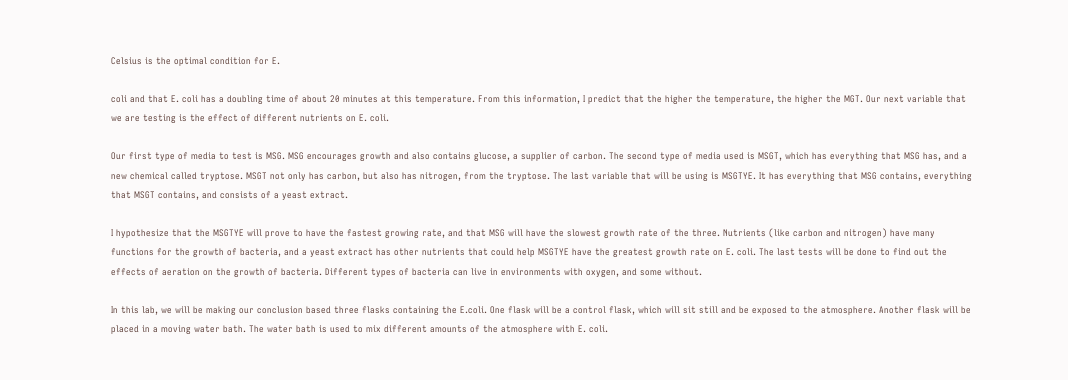Celsius is the optimal condition for E.

coli and that E. coli has a doubling time of about 20 minutes at this temperature. From this information, I predict that the higher the temperature, the higher the MGT. Our next variable that we are testing is the effect of different nutrients on E. coli.

Our first type of media to test is MSG. MSG encourages growth and also contains glucose, a supplier of carbon. The second type of media used is MSGT, which has everything that MSG has, and a new chemical called tryptose. MSGT not only has carbon, but also has nitrogen, from the tryptose. The last variable that will be using is MSGTYE. It has everything that MSG contains, everything that MSGT contains, and consists of a yeast extract.

I hypothesize that the MSGTYE will prove to have the fastest growing rate, and that MSG will have the slowest growth rate of the three. Nutrients (like carbon and nitrogen) have many functions for the growth of bacteria, and a yeast extract has other nutrients that could help MSGTYE have the greatest growth rate on E. coli. The last tests will be done to find out the effects of aeration on the growth of bacteria. Different types of bacteria can live in environments with oxygen, and some without.

In this lab, we will be making our conclusion based three flasks containing the E.coli. One flask will be a control flask, which will sit still and be exposed to the atmosphere. Another flask will be placed in a moving water bath. The water bath is used to mix different amounts of the atmosphere with E. coli.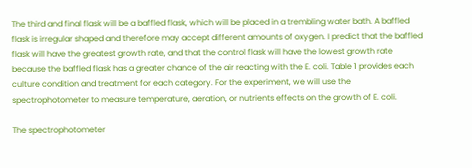The third and final flask will be a baffled flask, which will be placed in a trembling water bath. A baffled flask is irregular shaped and therefore may accept different amounts of oxygen. I predict that the baffled flask will have the greatest growth rate, and that the control flask will have the lowest growth rate because the baffled flask has a greater chance of the air reacting with the E. coli. Table 1 provides each culture condition and treatment for each category. For the experiment, we will use the spectrophotometer to measure temperature, aeration, or nutrients effects on the growth of E. coli.

The spectrophotometer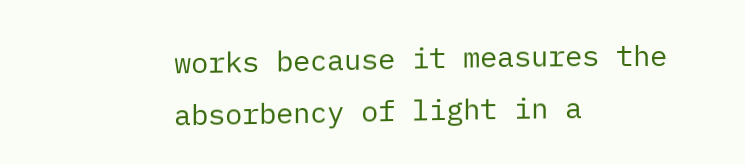works because it measures the absorbency of light in a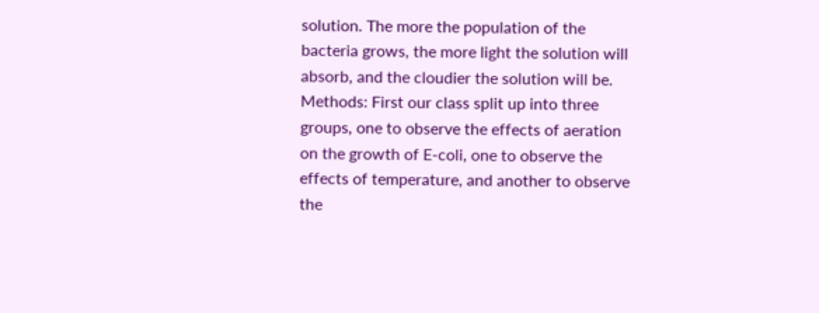solution. The more the population of the bacteria grows, the more light the solution will absorb, and the cloudier the solution will be. Methods: First our class split up into three groups, one to observe the effects of aeration on the growth of E-coli, one to observe the effects of temperature, and another to observe the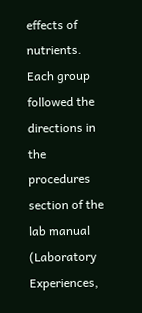effects of nutrients. Each group followed the directions in the procedures section of the lab manual (Laboratory Experiences,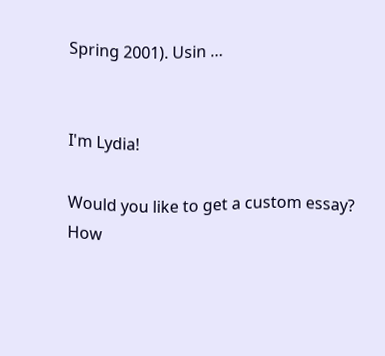Spring 2001). Usin …


I'm Lydia!

Would you like to get a custom essay? How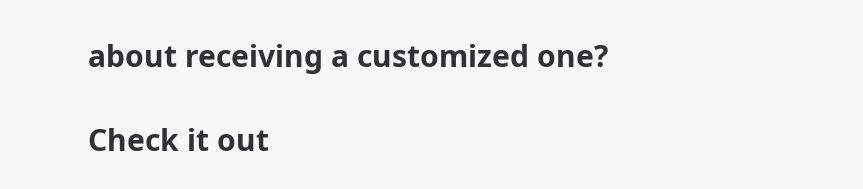about receiving a customized one?

Check it out